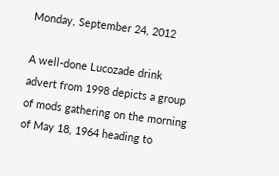Monday, September 24, 2012

A well-done Lucozade drink advert from 1998 depicts a group of mods gathering on the morning of May 18, 1964 heading to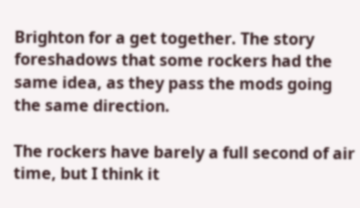Brighton for a get together. The story foreshadows that some rockers had the same idea, as they pass the mods going the same direction.

The rockers have barely a full second of air time, but I think it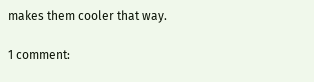makes them cooler that way.

1 comment: